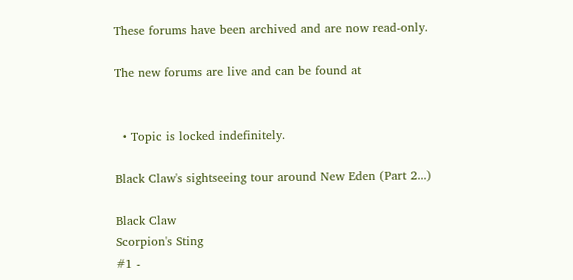These forums have been archived and are now read-only.

The new forums are live and can be found at


  • Topic is locked indefinitely.

Black Claw's sightseeing tour around New Eden (Part 2...)

Black Claw
Scorpion's Sting
#1 -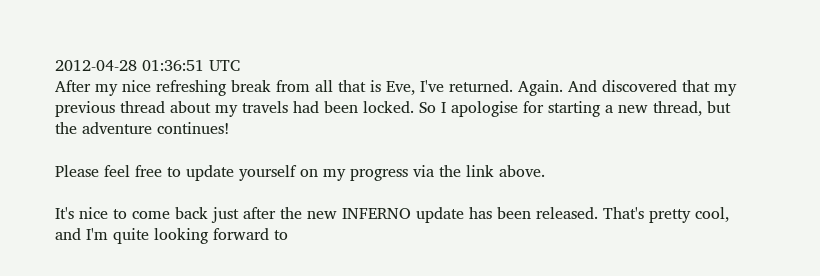2012-04-28 01:36:51 UTC
After my nice refreshing break from all that is Eve, I've returned. Again. And discovered that my previous thread about my travels had been locked. So I apologise for starting a new thread, but the adventure continues!

Please feel free to update yourself on my progress via the link above.

It's nice to come back just after the new INFERNO update has been released. That's pretty cool, and I'm quite looking forward to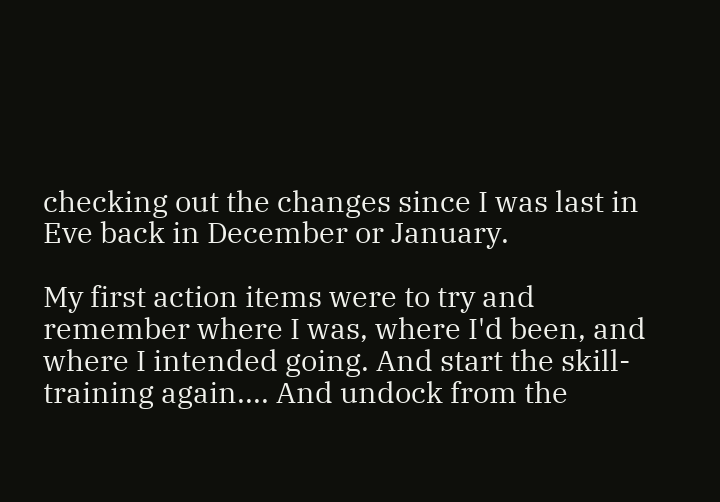checking out the changes since I was last in Eve back in December or January.

My first action items were to try and remember where I was, where I'd been, and where I intended going. And start the skill-training again.... And undock from the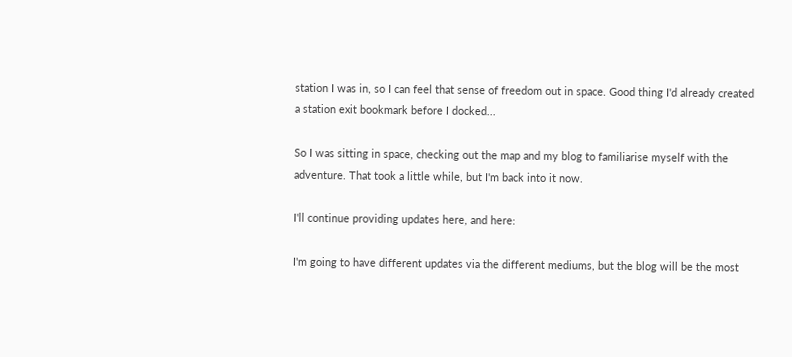station I was in, so I can feel that sense of freedom out in space. Good thing I'd already created a station exit bookmark before I docked...

So I was sitting in space, checking out the map and my blog to familiarise myself with the adventure. That took a little while, but I'm back into it now.

I'll continue providing updates here, and here:

I'm going to have different updates via the different mediums, but the blog will be the most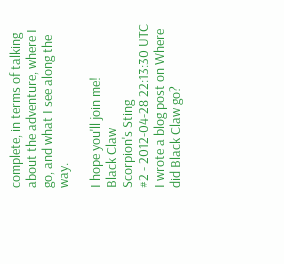complete, in terms of talking about the adventure, where I go, and what I see along the way.

I hope you'll join me!
Black Claw
Scorpion's Sting
#2 - 2012-04-28 22:13:30 UTC
I wrote a blog post on Where did Black Claw go?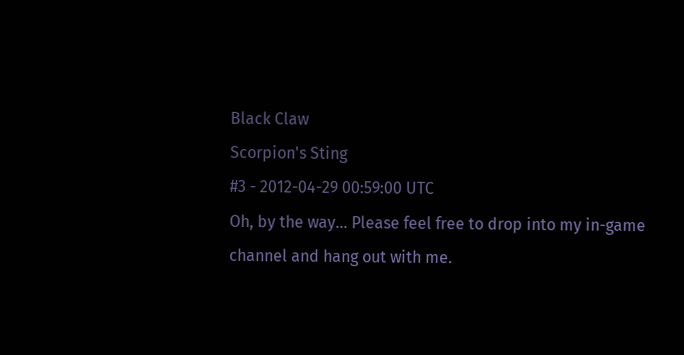Black Claw
Scorpion's Sting
#3 - 2012-04-29 00:59:00 UTC
Oh, by the way... Please feel free to drop into my in-game channel and hang out with me.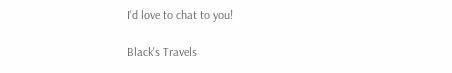I'd love to chat to you!

Black's Travels